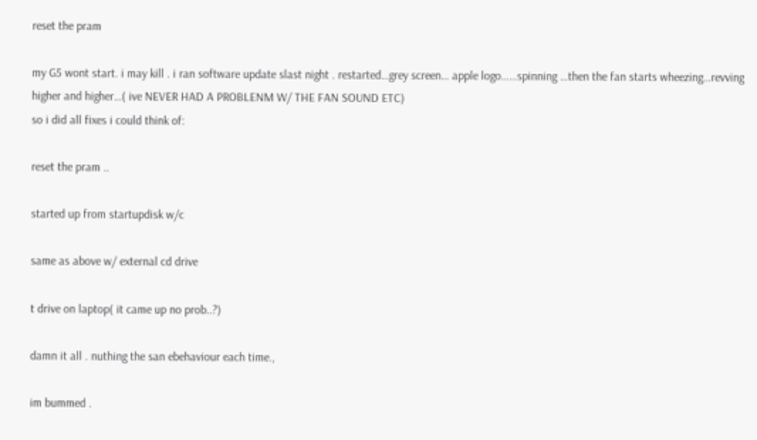reset the pram

my G5 wont start. i may kill . i ran software update slast night . restarted…grey screen… apple logo……spinning …then the fan starts wheezing…revving higher and higher…( ive NEVER HAD A PROBLENM W/ THE FAN SOUND ETC)
so i did all fixes i could think of:

reset the pram ..

started up from startupdisk w/c

same as above w/ external cd drive

t drive on laptop( it came up no prob..?)

damn it all . nuthing the san ebehaviour each time.,

im bummed .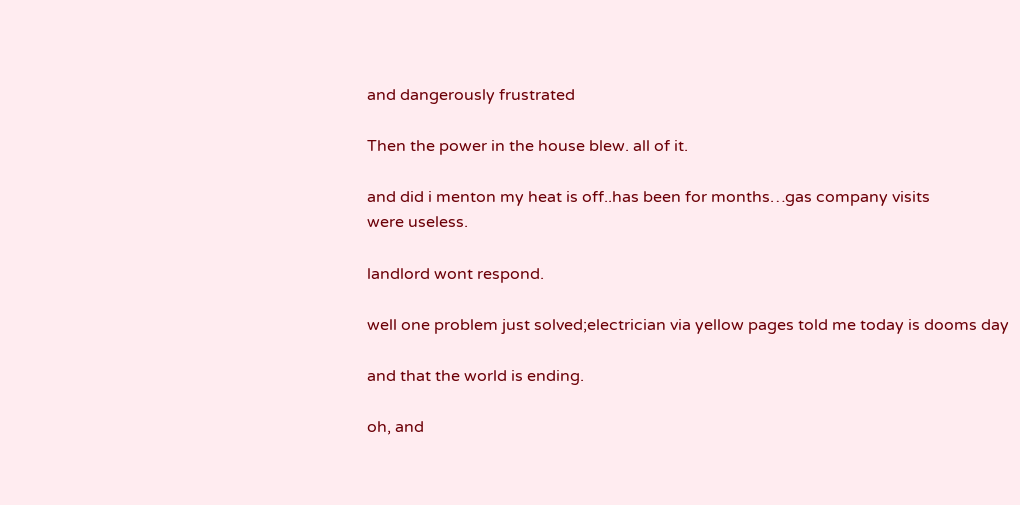and dangerously frustrated

Then the power in the house blew. all of it.

and did i menton my heat is off..has been for months…gas company visits
were useless.

landlord wont respond.

well one problem just solved;electrician via yellow pages told me today is dooms day

and that the world is ending.

oh, and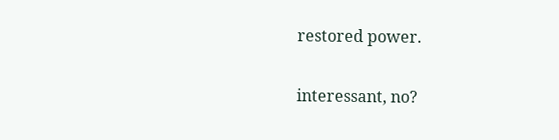restored power.

interessant, no?